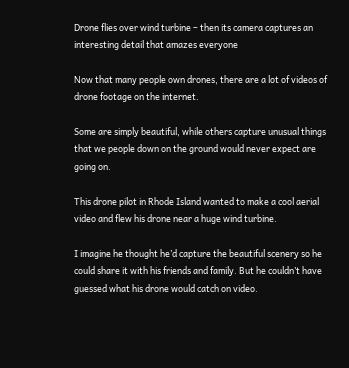Drone flies over wind turbine – then its camera captures an interesting detail that amazes everyone

Now that many people own drones, there are a lot of videos of drone footage on the internet.

Some are simply beautiful, while others capture unusual things that we people down on the ground would never expect are going on.

This drone pilot in Rhode Island wanted to make a cool aerial video and flew his drone near a huge wind turbine.

I imagine he thought he’d capture the beautiful scenery so he could share it with his friends and family. But he couldn’t have guessed what his drone would catch on video.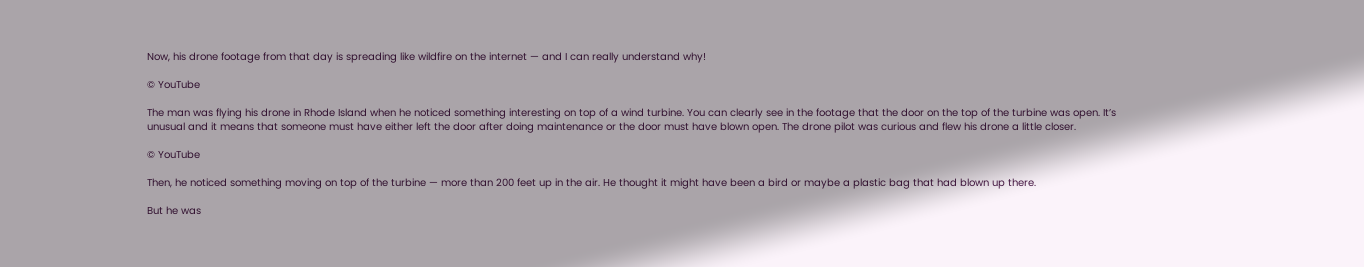Now, his drone footage from that day is spreading like wildfire on the internet — and I can really understand why!

© YouTube

The man was flying his drone in Rhode Island when he noticed something interesting on top of a wind turbine. You can clearly see in the footage that the door on the top of the turbine was open. It’s unusual and it means that someone must have either left the door after doing maintenance or the door must have blown open. The drone pilot was curious and flew his drone a little closer.

© YouTube

Then, he noticed something moving on top of the turbine — more than 200 feet up in the air. He thought it might have been a bird or maybe a plastic bag that had blown up there.

But he was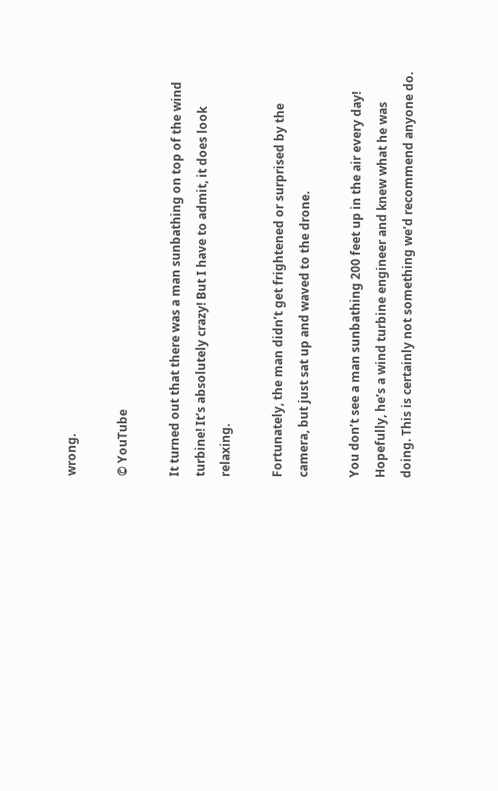wrong.

© YouTube

It turned out that there was a man sunbathing on top of the wind turbine! It’s absolutely crazy! But I have to admit, it does look relaxing.

Fortunately, the man didn’t get frightened or surprised by the camera, but just sat up and waved to the drone.

You don’t see a man sunbathing 200 feet up in the air every day! Hopefully, he’s a wind turbine engineer and knew what he was doing. This is certainly not something we’d recommend anyone do.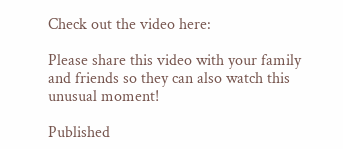Check out the video here:

Please share this video with your family and friends so they can also watch this unusual moment!

Published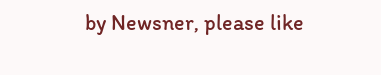by Newsner, please like